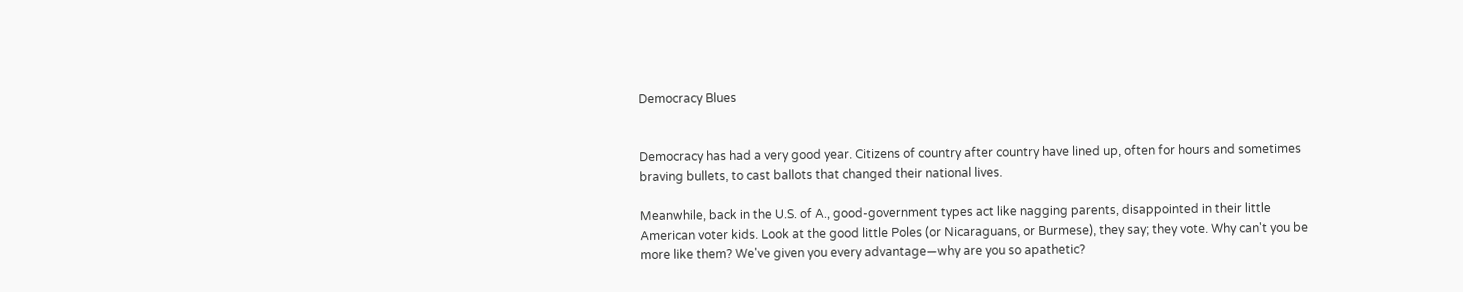Democracy Blues


Democracy has had a very good year. Citizens of country after country have lined up, often for hours and sometimes braving bullets, to cast ballots that changed their national lives.

Meanwhile, back in the U.S. of A., good-government types act like nagging parents, disappointed in their little American voter kids. Look at the good little Poles (or Nicaraguans, or Burmese), they say; they vote. Why can't you be more like them? We've given you every advantage—why are you so apathetic?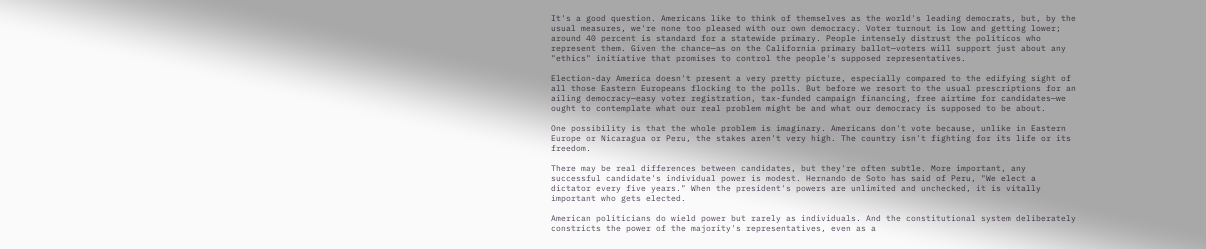It's a good question. Americans like to think of themselves as the world's leading democrats, but, by the usual measures, we're none too pleased with our own democracy. Voter turnout is low and getting lower; around 40 percent is standard for a statewide primary. People intensely distrust the politicos who represent them. Given the chance—as on the California primary ballot—voters will support just about any "ethics" initiative that promises to control the people's supposed representatives.

Election-day America doesn't present a very pretty picture, especially compared to the edifying sight of all those Eastern Europeans flocking to the polls. But before we resort to the usual prescriptions for an ailing democracy—easy voter registration, tax-funded campaign financing, free airtime for candidates—we ought to contemplate what our real problem might be and what our democracy is supposed to be about.

One possibility is that the whole problem is imaginary. Americans don't vote because, unlike in Eastern Europe or Nicaragua or Peru, the stakes aren't very high. The country isn't fighting for its life or its freedom.

There may be real differences between candidates, but they're often subtle. More important, any successful candidate's individual power is modest. Hernando de Soto has said of Peru, "We elect a dictator every five years." When the president's powers are unlimited and unchecked, it is vitally important who gets elected.

American politicians do wield power but rarely as individuals. And the constitutional system deliberately constricts the power of the majority's representatives, even as a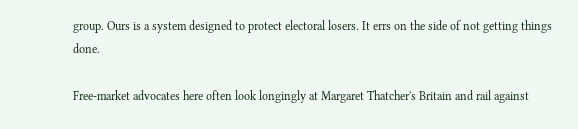group. Ours is a system designed to protect electoral losers. It errs on the side of not getting things done.

Free-market advocates here often look longingly at Margaret Thatcher's Britain and rail against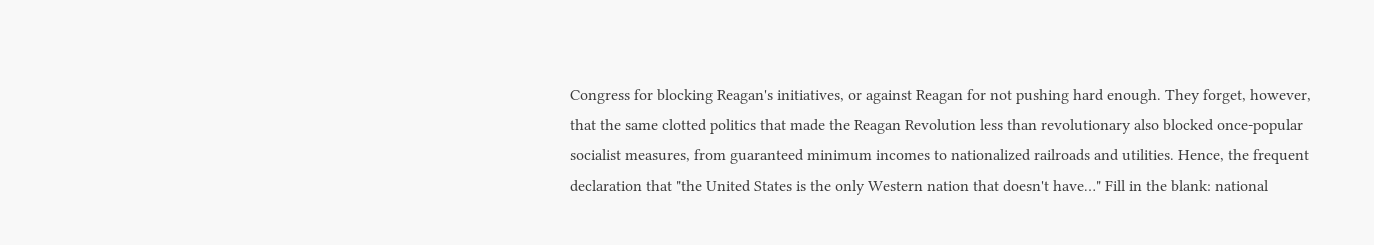Congress for blocking Reagan's initiatives, or against Reagan for not pushing hard enough. They forget, however, that the same clotted politics that made the Reagan Revolution less than revolutionary also blocked once-popular socialist measures, from guaranteed minimum incomes to nationalized railroads and utilities. Hence, the frequent declaration that "the United States is the only Western nation that doesn't have…" Fill in the blank: national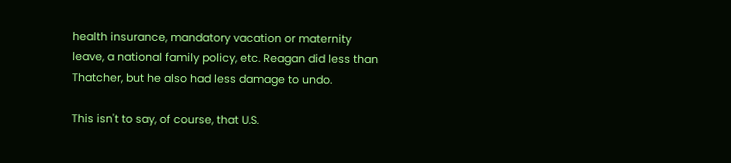health insurance, mandatory vacation or maternity leave, a national family policy, etc. Reagan did less than Thatcher, but he also had less damage to undo.

This isn't to say, of course, that U.S.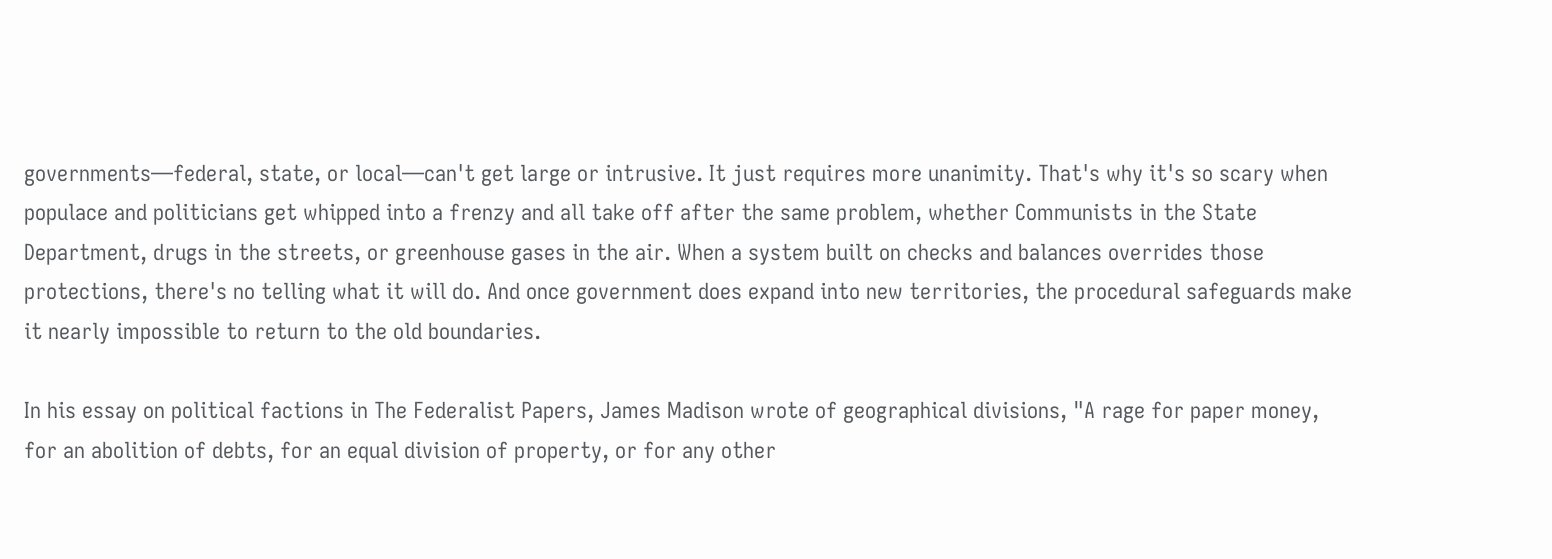governments—federal, state, or local—can't get large or intrusive. It just requires more unanimity. That's why it's so scary when populace and politicians get whipped into a frenzy and all take off after the same problem, whether Communists in the State Department, drugs in the streets, or greenhouse gases in the air. When a system built on checks and balances overrides those protections, there's no telling what it will do. And once government does expand into new territories, the procedural safeguards make it nearly impossible to return to the old boundaries.

In his essay on political factions in The Federalist Papers, James Madison wrote of geographical divisions, "A rage for paper money, for an abolition of debts, for an equal division of property, or for any other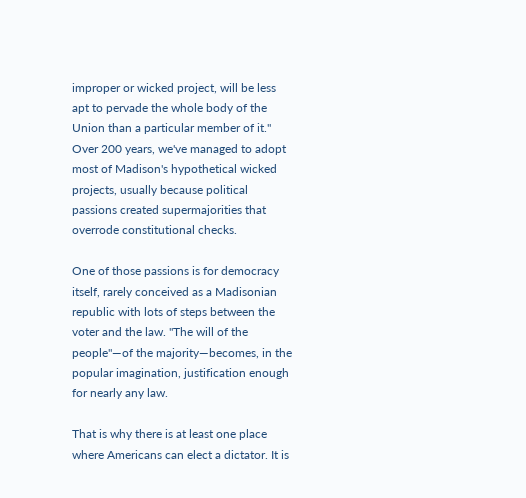improper or wicked project, will be less apt to pervade the whole body of the Union than a particular member of it." Over 200 years, we've managed to adopt most of Madison's hypothetical wicked projects, usually because political passions created supermajorities that overrode constitutional checks.

One of those passions is for democracy itself, rarely conceived as a Madisonian republic with lots of steps between the voter and the law. "The will of the people"—of the majority—becomes, in the popular imagination, justification enough for nearly any law.

That is why there is at least one place where Americans can elect a dictator. It is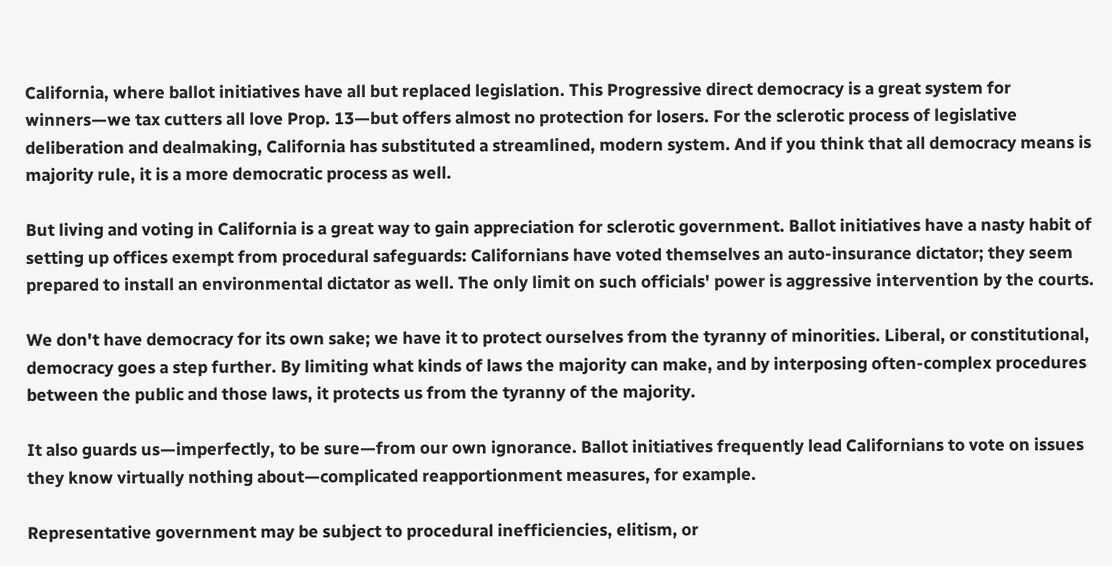California, where ballot initiatives have all but replaced legislation. This Progressive direct democracy is a great system for winners—we tax cutters all love Prop. 13—but offers almost no protection for losers. For the sclerotic process of legislative deliberation and dealmaking, California has substituted a streamlined, modern system. And if you think that all democracy means is majority rule, it is a more democratic process as well.

But living and voting in California is a great way to gain appreciation for sclerotic government. Ballot initiatives have a nasty habit of setting up offices exempt from procedural safeguards: Californians have voted themselves an auto-insurance dictator; they seem prepared to install an environmental dictator as well. The only limit on such officials' power is aggressive intervention by the courts.

We don't have democracy for its own sake; we have it to protect ourselves from the tyranny of minorities. Liberal, or constitutional, democracy goes a step further. By limiting what kinds of laws the majority can make, and by interposing often-complex procedures between the public and those laws, it protects us from the tyranny of the majority.

It also guards us—imperfectly, to be sure—from our own ignorance. Ballot initiatives frequently lead Californians to vote on issues they know virtually nothing about—complicated reapportionment measures, for example.

Representative government may be subject to procedural inefficiencies, elitism, or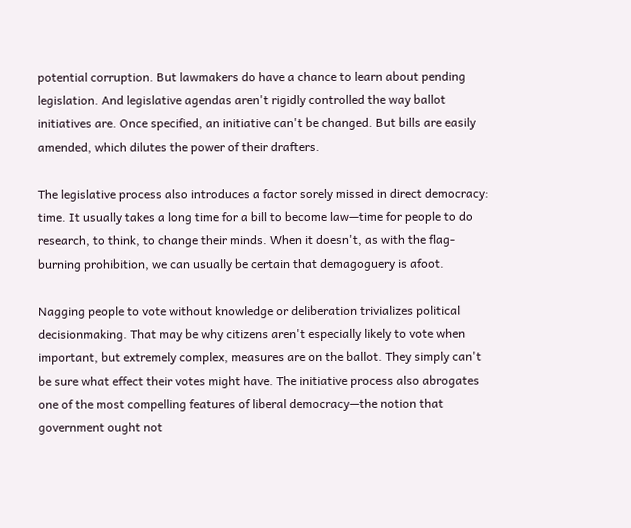potential corruption. But lawmakers do have a chance to learn about pending legislation. And legislative agendas aren't rigidly controlled the way ballot initiatives are. Once specified, an initiative can't be changed. But bills are easily amended, which dilutes the power of their drafters.

The legislative process also introduces a factor sorely missed in direct democracy: time. It usually takes a long time for a bill to become law—time for people to do research, to think, to change their minds. When it doesn't, as with the flag-burning prohibition, we can usually be certain that demagoguery is afoot.

Nagging people to vote without knowledge or deliberation trivializes political decisionmaking. That may be why citizens aren't especially likely to vote when important, but extremely complex, measures are on the ballot. They simply can't be sure what effect their votes might have. The initiative process also abrogates one of the most compelling features of liberal democracy—the notion that government ought not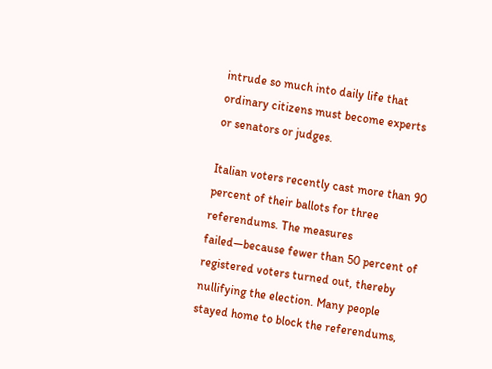intrude so much into daily life that ordinary citizens must become experts or senators or judges.

Italian voters recently cast more than 90 percent of their ballots for three referendums. The measures failed—because fewer than 50 percent of registered voters turned out, thereby nullifying the election. Many people stayed home to block the referendums,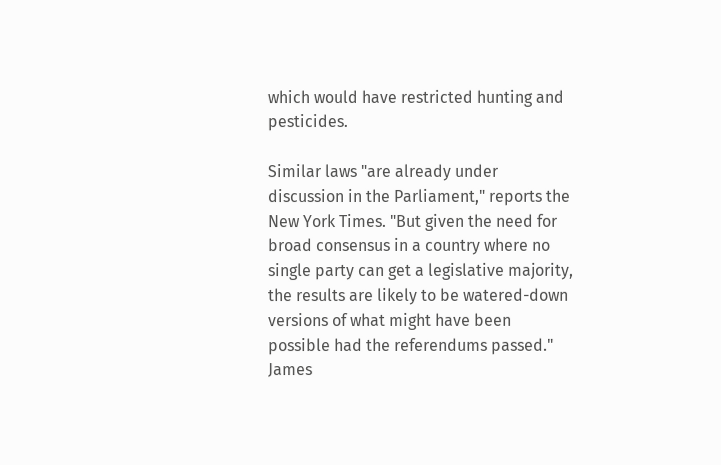which would have restricted hunting and pesticides.

Similar laws "are already under discussion in the Parliament," reports the New York Times. "But given the need for broad consensus in a country where no single party can get a legislative majority, the results are likely to be watered-down versions of what might have been possible had the referendums passed." James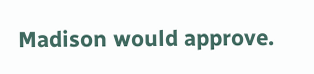Madison would approve.